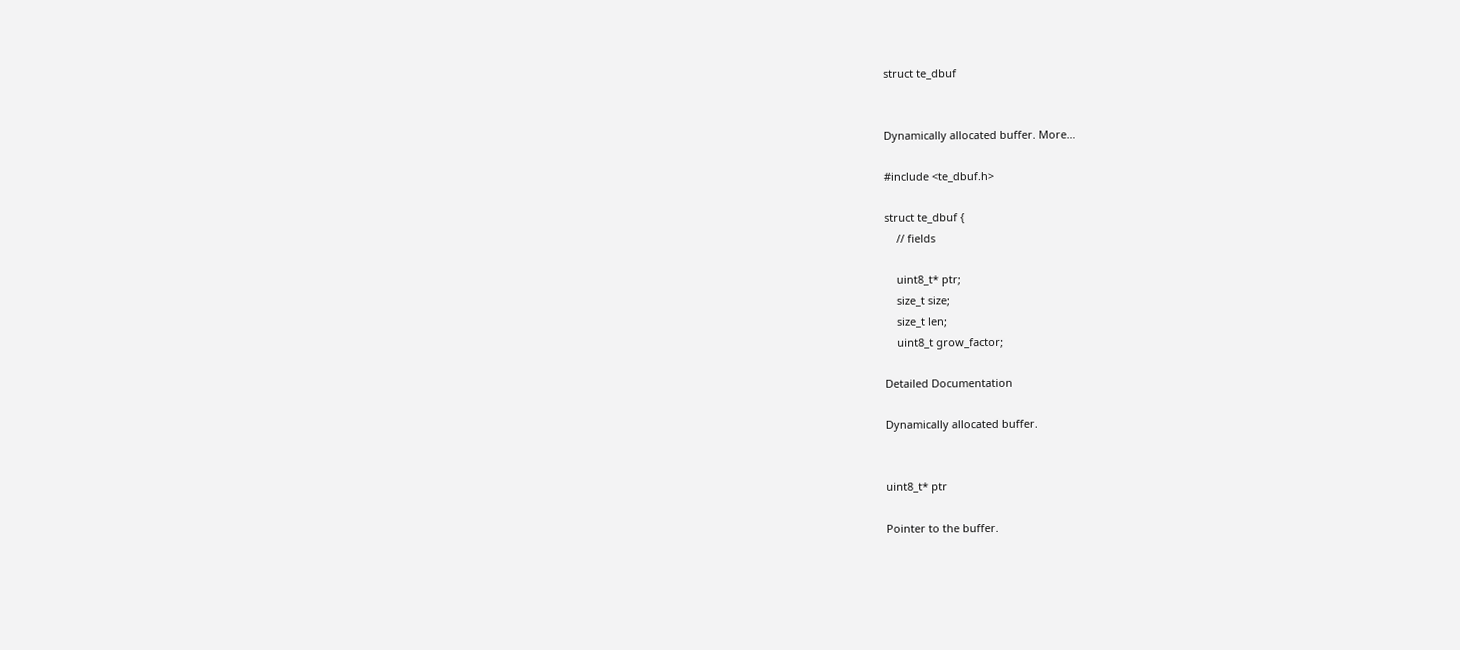struct te_dbuf


Dynamically allocated buffer. More…

#include <te_dbuf.h>

struct te_dbuf {
    // fields

    uint8_t* ptr;
    size_t size;
    size_t len;
    uint8_t grow_factor;

Detailed Documentation

Dynamically allocated buffer.


uint8_t* ptr

Pointer to the buffer.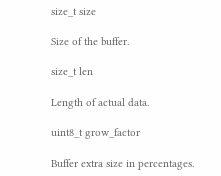size_t size

Size of the buffer.

size_t len

Length of actual data.

uint8_t grow_factor

Buffer extra size in percentages.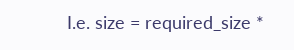I.e. size = required_size *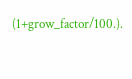(1+grow_factor/100.).